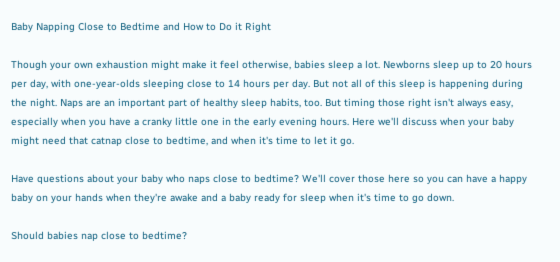Baby Napping Close to Bedtime and How to Do it Right

Though your own exhaustion might make it feel otherwise, babies sleep a lot. Newborns sleep up to 20 hours per day, with one-year-olds sleeping close to 14 hours per day. But not all of this sleep is happening during the night. Naps are an important part of healthy sleep habits, too. But timing those right isn't always easy, especially when you have a cranky little one in the early evening hours. Here we'll discuss when your baby might need that catnap close to bedtime, and when it's time to let it go.

Have questions about your baby who naps close to bedtime? We'll cover those here so you can have a happy baby on your hands when they're awake and a baby ready for sleep when it's time to go down.

Should babies nap close to bedtime?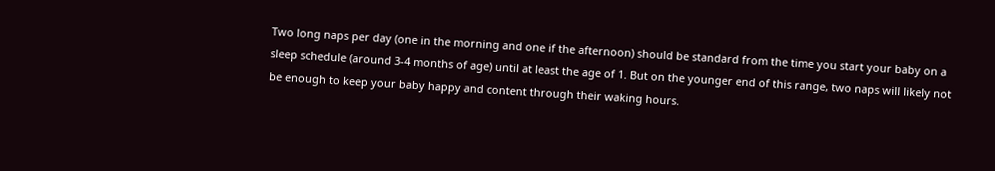Two long naps per day (one in the morning and one if the afternoon) should be standard from the time you start your baby on a sleep schedule (around 3-4 months of age) until at least the age of 1. But on the younger end of this range, two naps will likely not be enough to keep your baby happy and content through their waking hours.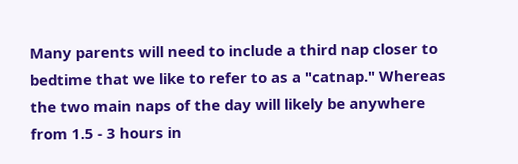Many parents will need to include a third nap closer to bedtime that we like to refer to as a "catnap." Whereas the two main naps of the day will likely be anywhere from 1.5 - 3 hours in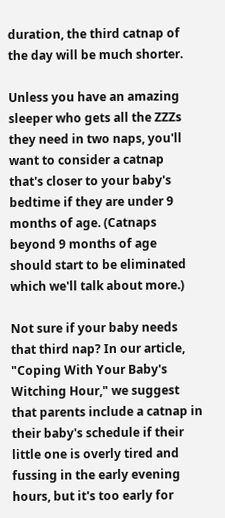duration, the third catnap of the day will be much shorter.

Unless you have an amazing sleeper who gets all the ZZZs they need in two naps, you'll want to consider a catnap that's closer to your baby's bedtime if they are under 9 months of age. (Catnaps beyond 9 months of age should start to be eliminated which we'll talk about more.)

Not sure if your baby needs that third nap? In our article, "Coping With Your Baby's Witching Hour," we suggest that parents include a catnap in their baby's schedule if their little one is overly tired and fussing in the early evening hours, but it's too early for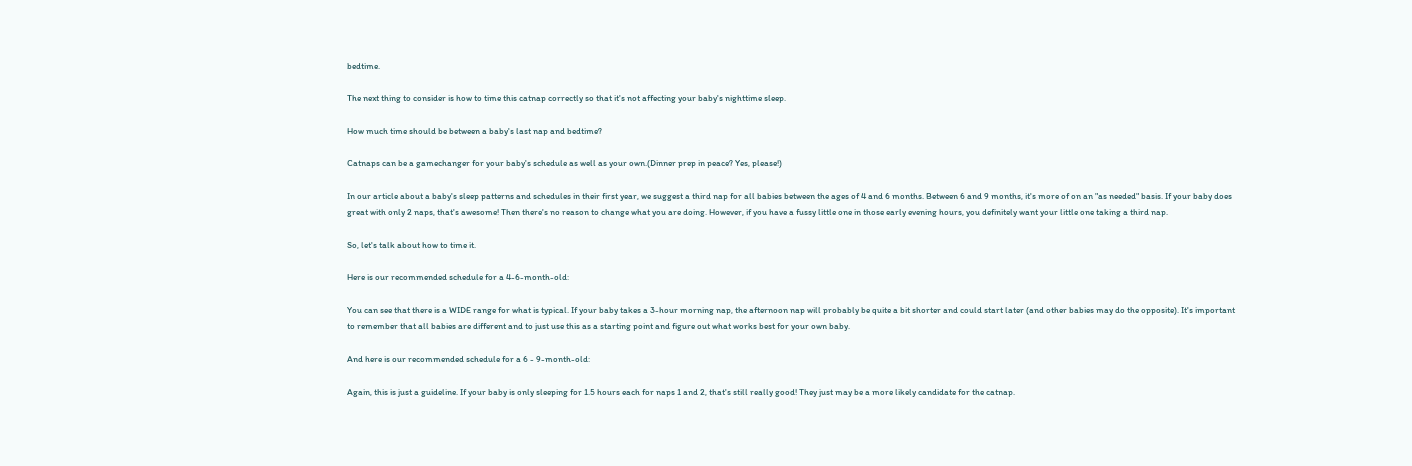bedtime.

The next thing to consider is how to time this catnap correctly so that it's not affecting your baby's nighttime sleep.

How much time should be between a baby's last nap and bedtime?

Catnaps can be a gamechanger for your baby's schedule as well as your own.(Dinner prep in peace? Yes, please!)

In our article about a baby's sleep patterns and schedules in their first year, we suggest a third nap for all babies between the ages of 4 and 6 months. Between 6 and 9 months, it's more of on an "as needed" basis. If your baby does great with only 2 naps, that's awesome! Then there's no reason to change what you are doing. However, if you have a fussy little one in those early evening hours, you definitely want your little one taking a third nap.

So, let's talk about how to time it.

Here is our recommended schedule for a 4-6-month-old:

You can see that there is a WIDE range for what is typical. If your baby takes a 3-hour morning nap, the afternoon nap will probably be quite a bit shorter and could start later (and other babies may do the opposite). It's important to remember that all babies are different and to just use this as a starting point and figure out what works best for your own baby.

And here is our recommended schedule for a 6 - 9-month-old:

Again, this is just a guideline. If your baby is only sleeping for 1.5 hours each for naps 1 and 2, that's still really good! They just may be a more likely candidate for the catnap.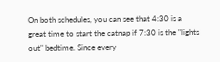On both schedules, you can see that 4:30 is a great time to start the catnap if 7:30 is the "lights out" bedtime. Since every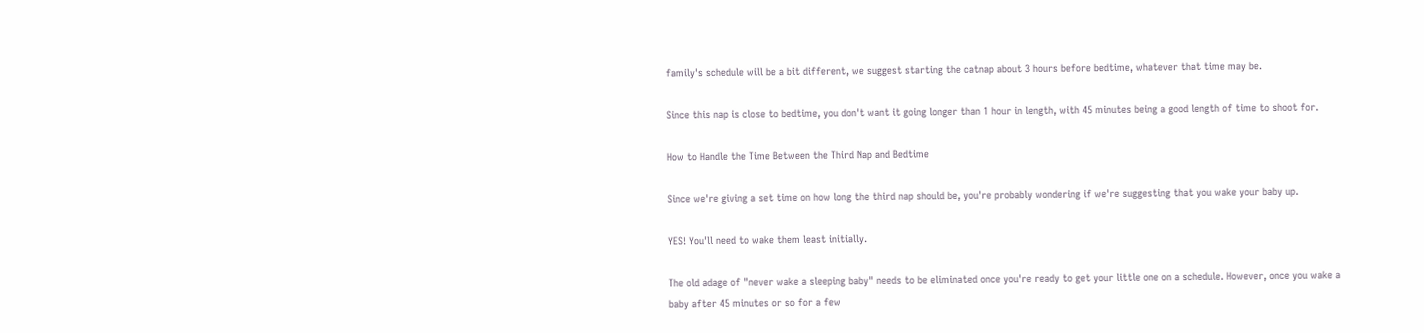family's schedule will be a bit different, we suggest starting the catnap about 3 hours before bedtime, whatever that time may be.

Since this nap is close to bedtime, you don't want it going longer than 1 hour in length, with 45 minutes being a good length of time to shoot for.

How to Handle the Time Between the Third Nap and Bedtime

Since we're giving a set time on how long the third nap should be, you're probably wondering if we're suggesting that you wake your baby up.

YES! You'll need to wake them least initially.

The old adage of "never wake a sleeping baby" needs to be eliminated once you're ready to get your little one on a schedule. However, once you wake a baby after 45 minutes or so for a few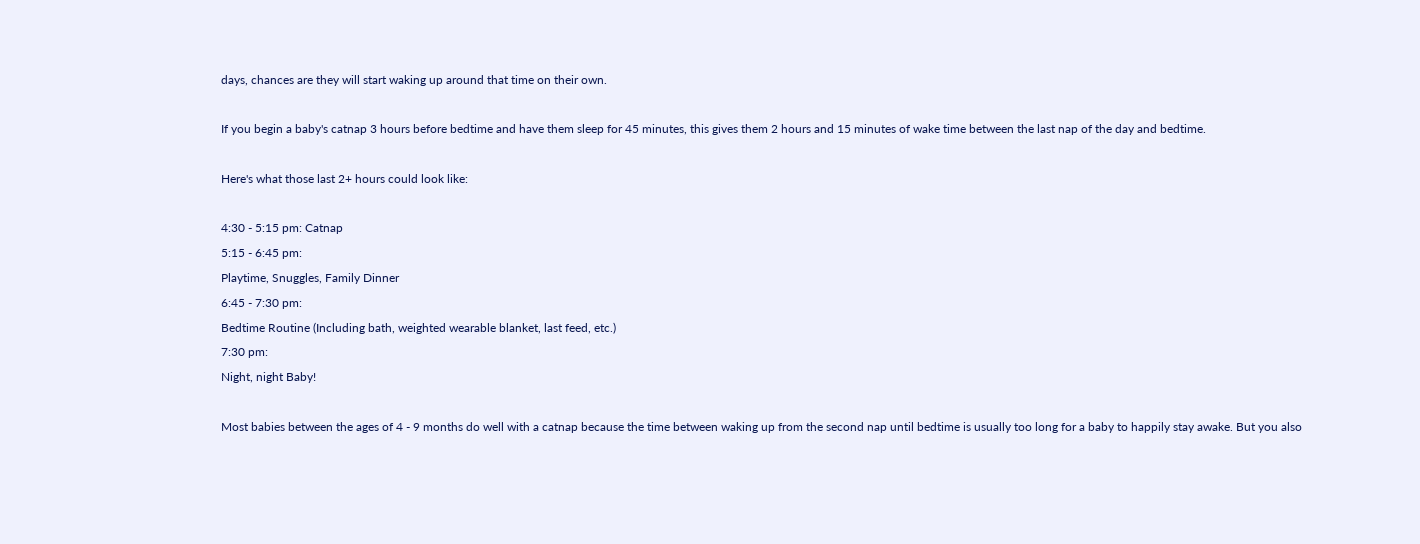days, chances are they will start waking up around that time on their own.

If you begin a baby's catnap 3 hours before bedtime and have them sleep for 45 minutes, this gives them 2 hours and 15 minutes of wake time between the last nap of the day and bedtime.

Here's what those last 2+ hours could look like:

4:30 - 5:15 pm: Catnap
5:15 - 6:45 pm:
Playtime, Snuggles, Family Dinner
6:45 - 7:30 pm:
Bedtime Routine (Including bath, weighted wearable blanket, last feed, etc.)
7:30 pm:
Night, night Baby!

Most babies between the ages of 4 - 9 months do well with a catnap because the time between waking up from the second nap until bedtime is usually too long for a baby to happily stay awake. But you also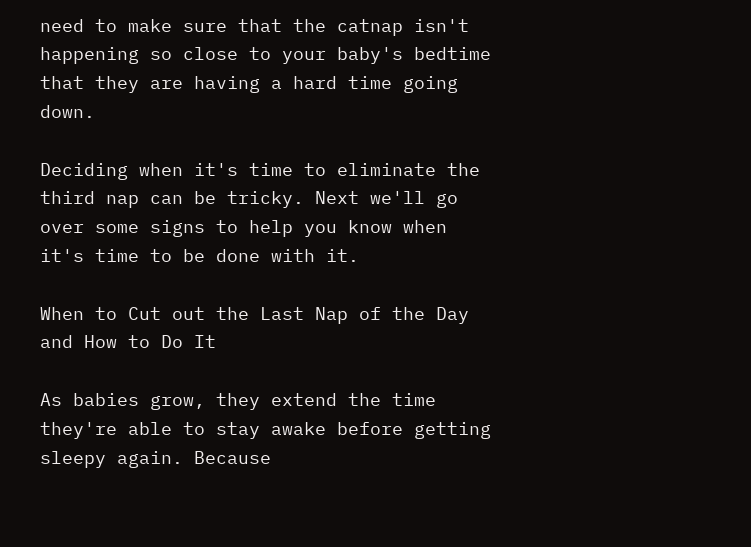need to make sure that the catnap isn't happening so close to your baby's bedtime that they are having a hard time going down.

Deciding when it's time to eliminate the third nap can be tricky. Next we'll go over some signs to help you know when it's time to be done with it.

When to Cut out the Last Nap of the Day and How to Do It

As babies grow, they extend the time they're able to stay awake before getting sleepy again. Because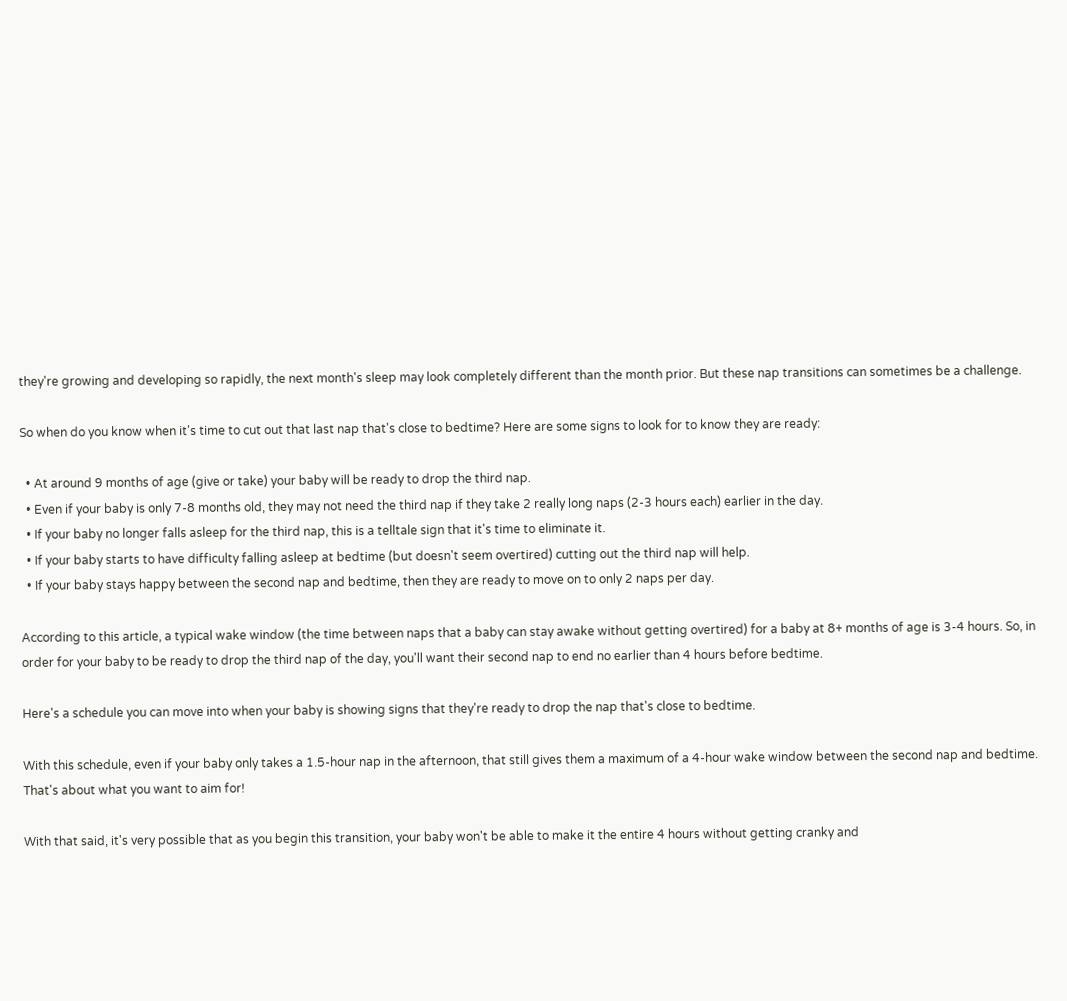they're growing and developing so rapidly, the next month's sleep may look completely different than the month prior. But these nap transitions can sometimes be a challenge.

So when do you know when it's time to cut out that last nap that's close to bedtime? Here are some signs to look for to know they are ready:

  • At around 9 months of age (give or take) your baby will be ready to drop the third nap.
  • Even if your baby is only 7-8 months old, they may not need the third nap if they take 2 really long naps (2-3 hours each) earlier in the day.
  • If your baby no longer falls asleep for the third nap, this is a telltale sign that it's time to eliminate it.
  • If your baby starts to have difficulty falling asleep at bedtime (but doesn't seem overtired) cutting out the third nap will help.
  • If your baby stays happy between the second nap and bedtime, then they are ready to move on to only 2 naps per day.

According to this article, a typical wake window (the time between naps that a baby can stay awake without getting overtired) for a baby at 8+ months of age is 3-4 hours. So, in order for your baby to be ready to drop the third nap of the day, you'll want their second nap to end no earlier than 4 hours before bedtime.

Here's a schedule you can move into when your baby is showing signs that they're ready to drop the nap that's close to bedtime.

With this schedule, even if your baby only takes a 1.5-hour nap in the afternoon, that still gives them a maximum of a 4-hour wake window between the second nap and bedtime. That's about what you want to aim for!

With that said, it's very possible that as you begin this transition, your baby won't be able to make it the entire 4 hours without getting cranky and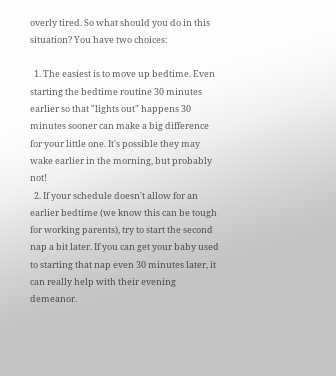overly tired. So what should you do in this situation? You have two choices:

  1. The easiest is to move up bedtime. Even starting the bedtime routine 30 minutes earlier so that "lights out" happens 30 minutes sooner can make a big difference for your little one. It's possible they may wake earlier in the morning, but probably not!
  2. If your schedule doesn't allow for an earlier bedtime (we know this can be tough for working parents), try to start the second nap a bit later. If you can get your baby used to starting that nap even 30 minutes later, it can really help with their evening demeanor.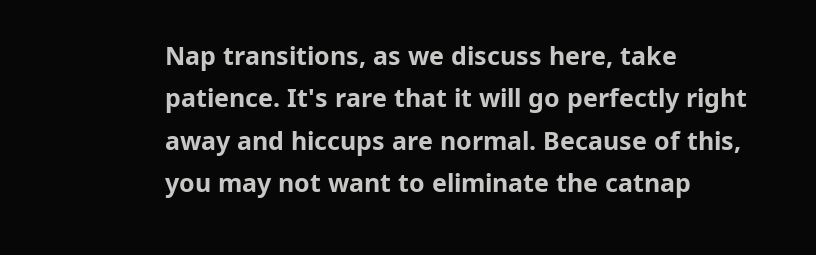Nap transitions, as we discuss here, take patience. It's rare that it will go perfectly right away and hiccups are normal. Because of this, you may not want to eliminate the catnap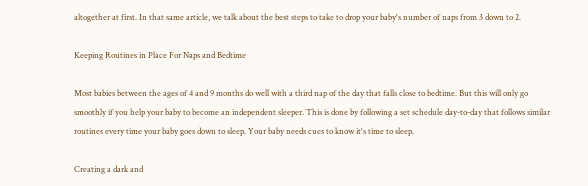altogether at first. In that same article, we talk about the best steps to take to drop your baby's number of naps from 3 down to 2.

Keeping Routines in Place For Naps and Bedtime

Most babies between the ages of 4 and 9 months do well with a third nap of the day that falls close to bedtime. But this will only go smoothly if you help your baby to become an independent sleeper. This is done by following a set schedule day-to-day that follows similar routines every time your baby goes down to sleep. Your baby needs cues to know it's time to sleep.

Creating a dark and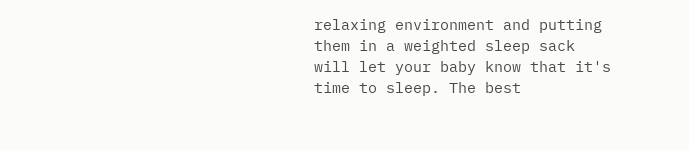relaxing environment and putting them in a weighted sleep sack will let your baby know that it's time to sleep. The best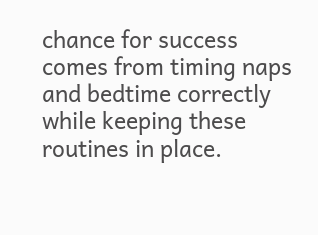chance for success comes from timing naps and bedtime correctly while keeping these routines in place.